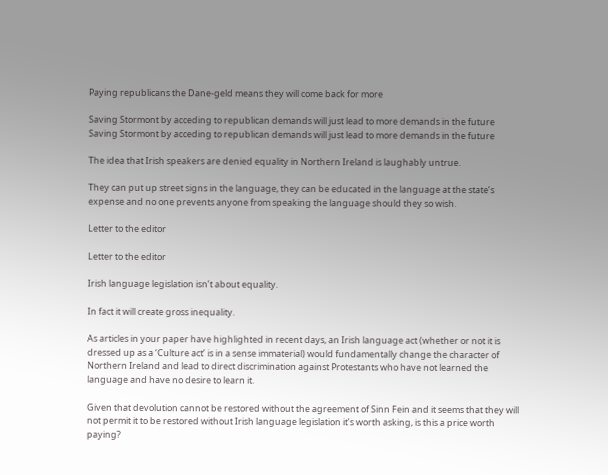Paying republicans the Dane-geld means they will come back for more

Saving Stormont by acceding to republican demands will just lead to more demands in the future
Saving Stormont by acceding to republican demands will just lead to more demands in the future

The idea that Irish speakers are denied equality in Northern Ireland is laughably untrue.

They can put up street signs in the language, they can be educated in the language at the state’s expense and no one prevents anyone from speaking the language should they so wish.

Letter to the editor

Letter to the editor

Irish language legislation isn’t about equality.

In fact it will create gross inequality.

As articles in your paper have highlighted in recent days, an Irish language act (whether or not it is dressed up as a ‘Culture act’ is in a sense immaterial) would fundamentally change the character of Northern Ireland and lead to direct discrimination against Protestants who have not learned the language and have no desire to learn it.

Given that devolution cannot be restored without the agreement of Sinn Fein and it seems that they will not permit it to be restored without Irish language legislation it’s worth asking, is this a price worth paying?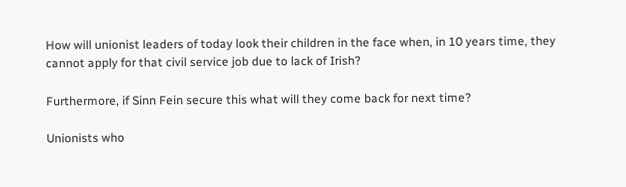How will unionist leaders of today look their children in the face when, in 10 years time, they cannot apply for that civil service job due to lack of Irish?

Furthermore, if Sinn Fein secure this what will they come back for next time?

Unionists who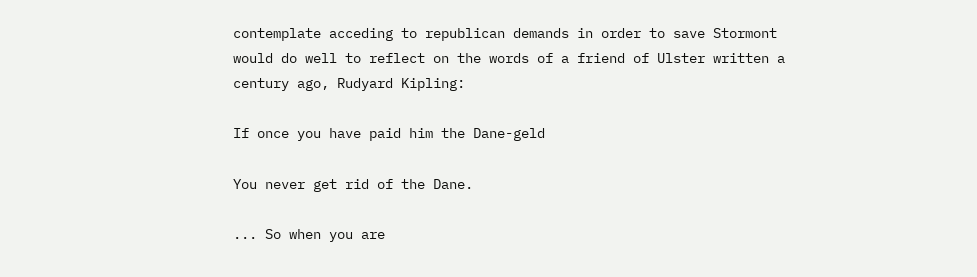contemplate acceding to republican demands in order to save Stormont would do well to reflect on the words of a friend of Ulster written a century ago, Rudyard Kipling:

If once you have paid him the Dane-geld

You never get rid of the Dane.

... So when you are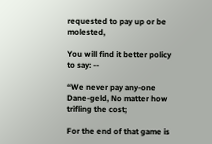requested to pay up or be molested,

You will find it better policy to say: --

“We never pay any-one Dane-geld, No matter how trifling the cost;

For the end of that game is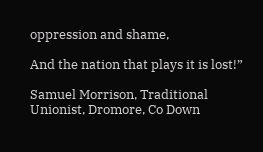oppression and shame,

And the nation that plays it is lost!”

Samuel Morrison, Traditional Unionist, Dromore, Co Down